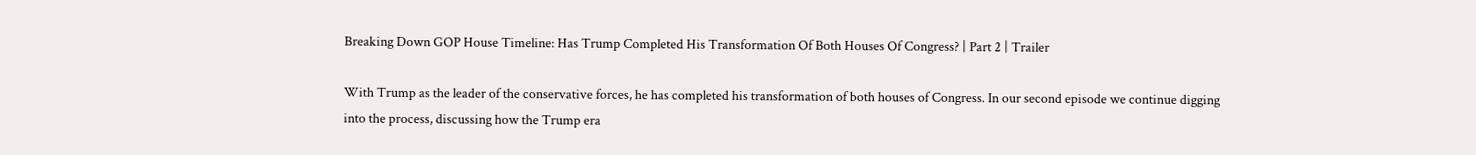Breaking Down GOP House Timeline: Has Trump Completed His Transformation Of Both Houses Of Congress? | Part 2 | Trailer

With Trump as the leader of the conservative forces, he has completed his transformation of both houses of Congress. In our second episode we continue digging into the process, discussing how the Trump era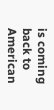is coming back to American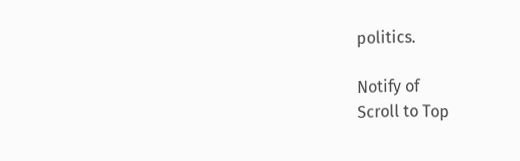politics.

Notify of
Scroll to Top